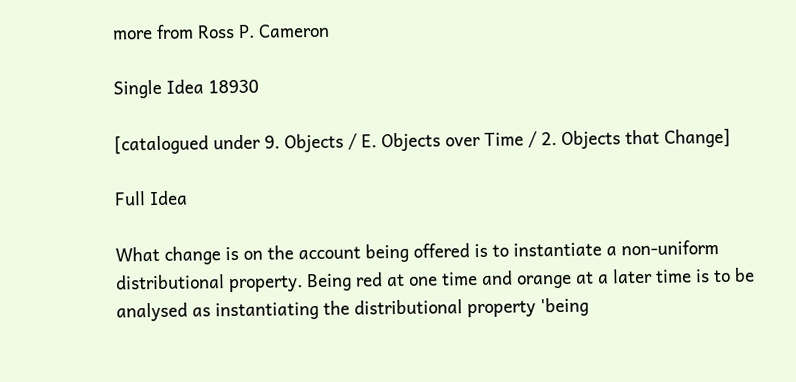more from Ross P. Cameron

Single Idea 18930

[catalogued under 9. Objects / E. Objects over Time / 2. Objects that Change]

Full Idea

What change is on the account being offered is to instantiate a non-uniform distributional property. Being red at one time and orange at a later time is to be analysed as instantiating the distributional property 'being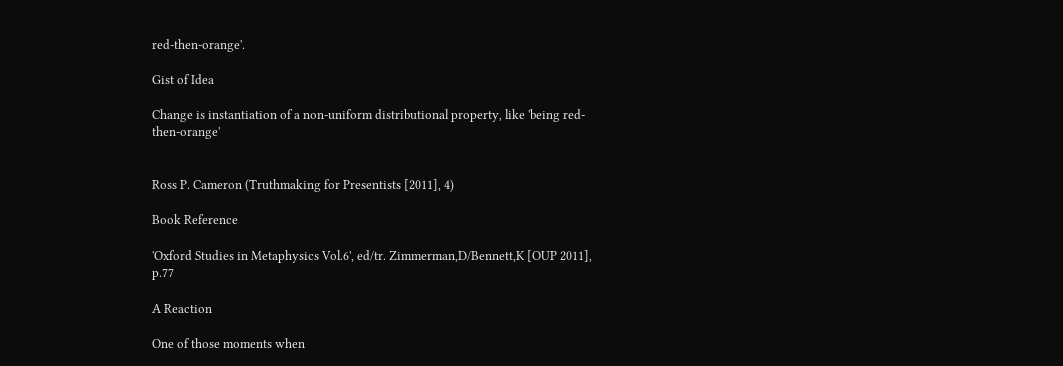red-then-orange'.

Gist of Idea

Change is instantiation of a non-uniform distributional property, like 'being red-then-orange'


Ross P. Cameron (Truthmaking for Presentists [2011], 4)

Book Reference

'Oxford Studies in Metaphysics Vol.6', ed/tr. Zimmerman,D/Bennett,K [OUP 2011], p.77

A Reaction

One of those moments when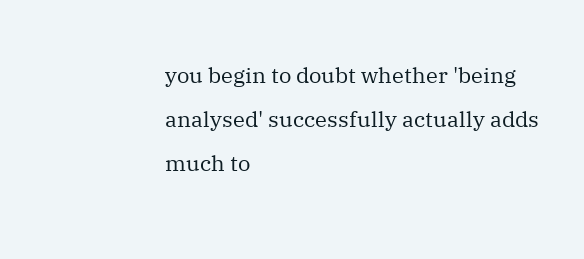you begin to doubt whether 'being analysed' successfully actually adds much to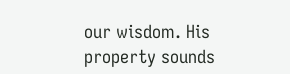our wisdom. His property sounds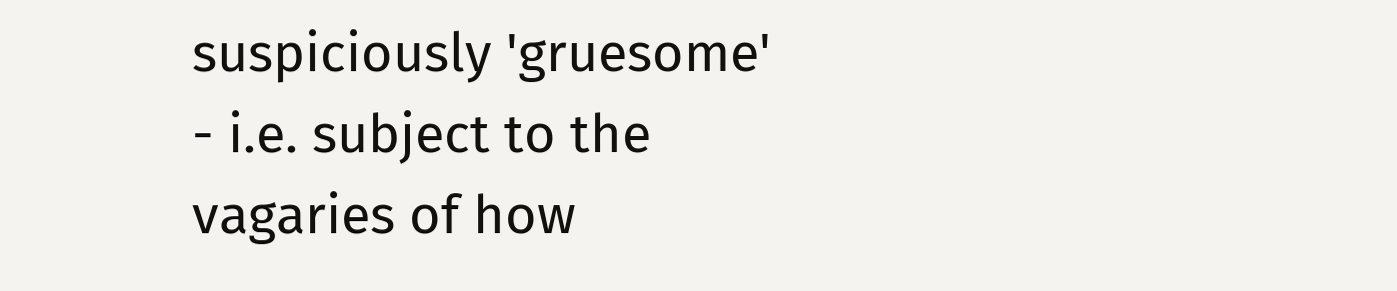suspiciously 'gruesome' - i.e. subject to the vagaries of how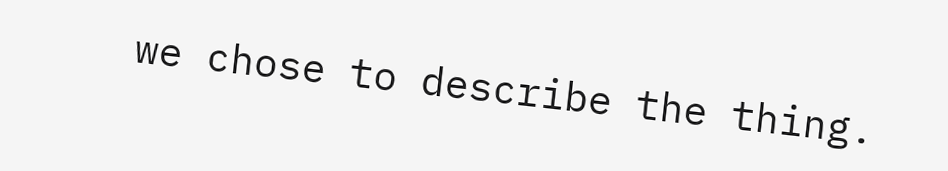we chose to describe the thing.